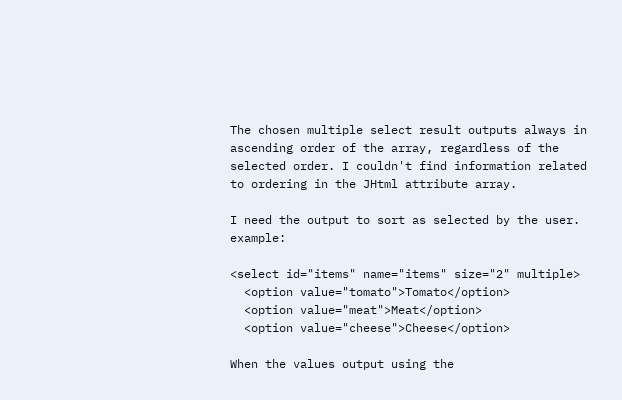The chosen multiple select result outputs always in ascending order of the array, regardless of the selected order. I couldn't find information related to ordering in the JHtml attribute array.

I need the output to sort as selected by the user. example:

<select id="items" name="items" size="2" multiple>
  <option value="tomato">Tomato</option>
  <option value="meat">Meat</option>
  <option value="cheese">Cheese</option>

When the values output using the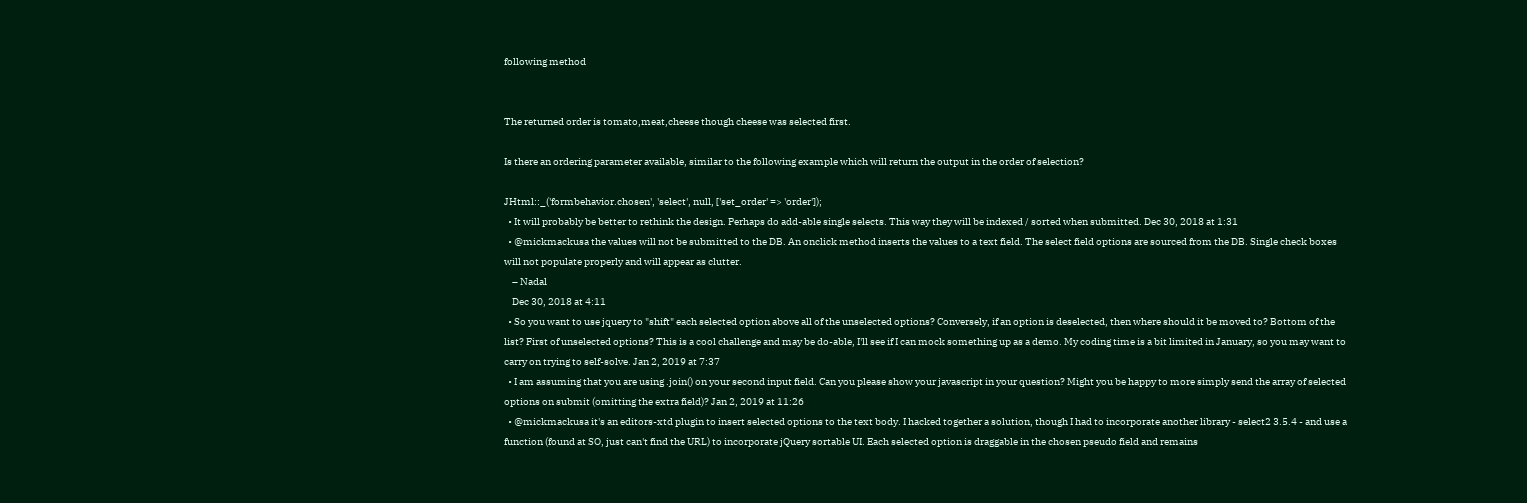following method


The returned order is tomato,meat,cheese though cheese was selected first.

Is there an ordering parameter available, similar to the following example which will return the output in the order of selection?

JHtml::_('formbehavior.chosen', 'select', null, ['set_order' => 'order']);
  • It will probably be better to rethink the design. Perhaps do add-able single selects. This way they will be indexed / sorted when submitted. Dec 30, 2018 at 1:31
  • @mickmackusa the values will not be submitted to the DB. An onclick method inserts the values to a text field. The select field options are sourced from the DB. Single check boxes will not populate properly and will appear as clutter.
    – Nadal
    Dec 30, 2018 at 4:11
  • So you want to use jquery to "shift" each selected option above all of the unselected options? Conversely, if an option is deselected, then where should it be moved to? Bottom of the list? First of unselected options? This is a cool challenge and may be do-able, I'll see if I can mock something up as a demo. My coding time is a bit limited in January, so you may want to carry on trying to self-solve. Jan 2, 2019 at 7:37
  • I am assuming that you are using .join() on your second input field. Can you please show your javascript in your question? Might you be happy to more simply send the array of selected options on submit (omitting the extra field)? Jan 2, 2019 at 11:26
  • @mickmackusa it's an editors-xtd plugin to insert selected options to the text body. I hacked together a solution, though I had to incorporate another library - select2 3.5.4 - and use a function (found at SO, just can't find the URL) to incorporate jQuery sortable UI. Each selected option is draggable in the chosen pseudo field and remains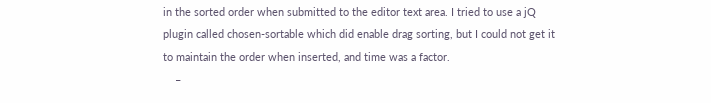in the sorted order when submitted to the editor text area. I tried to use a jQ plugin called chosen-sortable which did enable drag sorting, but I could not get it to maintain the order when inserted, and time was a factor.
    –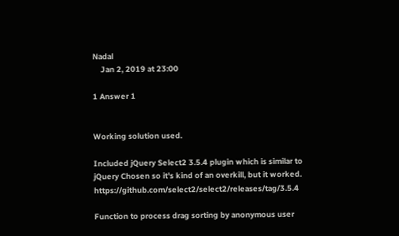Nadal
    Jan 2, 2019 at 23:00

1 Answer 1


Working solution used.

Included jQuery Select2 3.5.4 plugin which is similar to jQuery Chosen so it's kind of an overkill, but it worked. https://github.com/select2/select2/releases/tag/3.5.4

Function to process drag sorting by anonymous user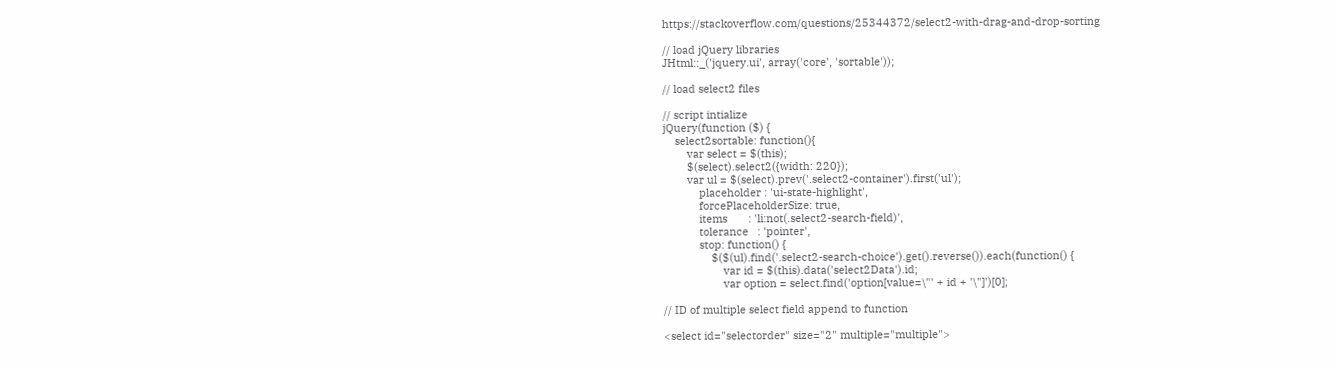https://stackoverflow.com/questions/25344372/select2-with-drag-and-drop-sorting

// load jQuery libraries
JHtml::_('jquery.ui', array('core', 'sortable'));

// load select2 files

// script intialize
jQuery(function ($) {
    select2sortable: function(){
        var select = $(this);
        $(select).select2({width: 220});
        var ul = $(select).prev('.select2-container').first('ul');
            placeholder : 'ui-state-highlight',
            forcePlaceholderSize: true,
            items       : 'li:not(.select2-search-field)',
            tolerance   : 'pointer',
            stop: function() {
                $($(ul).find('.select2-search-choice').get().reverse()).each(function() {
                    var id = $(this).data('select2Data').id;
                    var option = select.find('option[value=\"' + id + '\"]')[0];

// ID of multiple select field append to function

<select id="selectorder" size="2" multiple="multiple">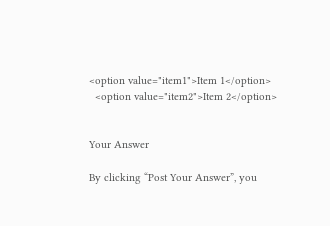<option value="item1">Item 1</option>
  <option value="item2">Item 2</option>


Your Answer

By clicking “Post Your Answer”, you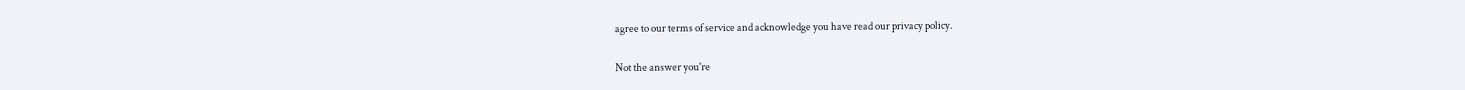agree to our terms of service and acknowledge you have read our privacy policy.

Not the answer you're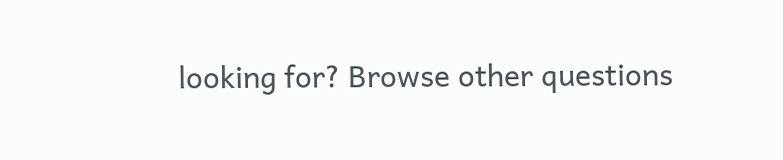looking for? Browse other questions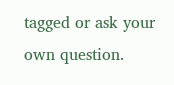tagged or ask your own question.